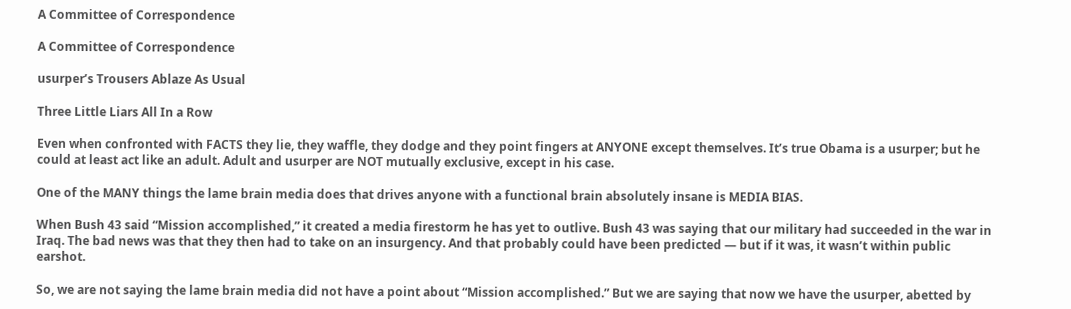A Committee of Correspondence

A Committee of Correspondence

usurper’s Trousers Ablaze As Usual

Three Little Liars All In a Row

Even when confronted with FACTS they lie, they waffle, they dodge and they point fingers at ANYONE except themselves. It’s true Obama is a usurper; but he could at least act like an adult. Adult and usurper are NOT mutually exclusive, except in his case.

One of the MANY things the lame brain media does that drives anyone with a functional brain absolutely insane is MEDIA BIAS.

When Bush 43 said “Mission accomplished,” it created a media firestorm he has yet to outlive. Bush 43 was saying that our military had succeeded in the war in Iraq. The bad news was that they then had to take on an insurgency. And that probably could have been predicted — but if it was, it wasn’t within public earshot.

So, we are not saying the lame brain media did not have a point about “Mission accomplished.” But we are saying that now we have the usurper, abetted by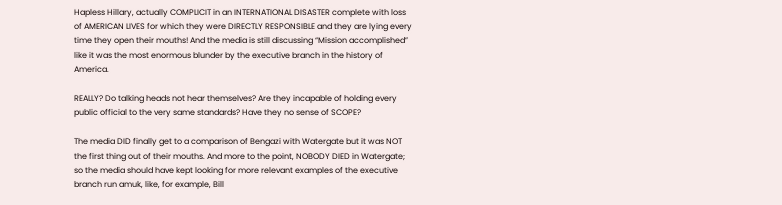Hapless Hillary, actually COMPLICIT in an INTERNATIONAL DISASTER complete with loss of AMERICAN LIVES for which they were DIRECTLY RESPONSIBLE and they are lying every time they open their mouths! And the media is still discussing “Mission accomplished” like it was the most enormous blunder by the executive branch in the history of America.

REALLY? Do talking heads not hear themselves? Are they incapable of holding every public official to the very same standards? Have they no sense of SCOPE?

The media DID finally get to a comparison of Bengazi with Watergate but it was NOT the first thing out of their mouths. And more to the point, NOBODY DIED in Watergate; so the media should have kept looking for more relevant examples of the executive branch run amuk, like, for example, Bill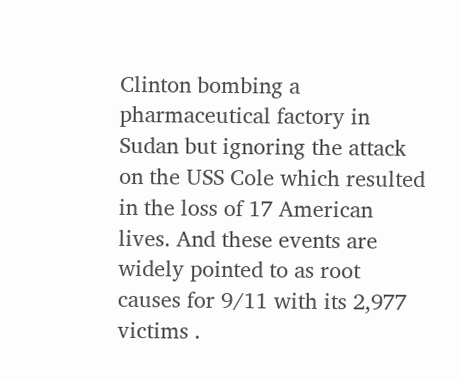Clinton bombing a pharmaceutical factory in Sudan but ignoring the attack on the USS Cole which resulted in the loss of 17 American lives. And these events are widely pointed to as root causes for 9/11 with its 2,977 victims .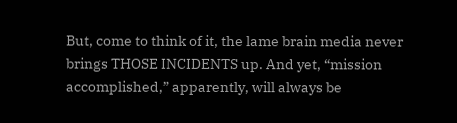But, come to think of it, the lame brain media never brings THOSE INCIDENTS up. And yet, “mission accomplished,” apparently, will always be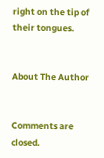right on the tip of their tongues.


About The Author


Comments are closed.